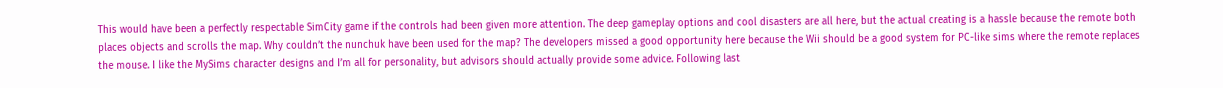This would have been a perfectly respectable SimCity game if the controls had been given more attention. The deep gameplay options and cool disasters are all here, but the actual creating is a hassle because the remote both places objects and scrolls the map. Why couldn’t the nunchuk have been used for the map? The developers missed a good opportunity here because the Wii should be a good system for PC-like sims where the remote replaces the mouse. I like the MySims character designs and I’m all for personality, but advisors should actually provide some advice. Following last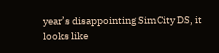year’s disappointing SimCity DS, it looks like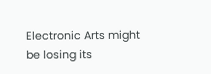Electronic Arts might be losing its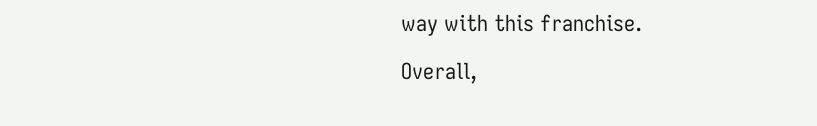way with this franchise.

Overall,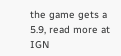the game gets a 5.9, read more at IGN